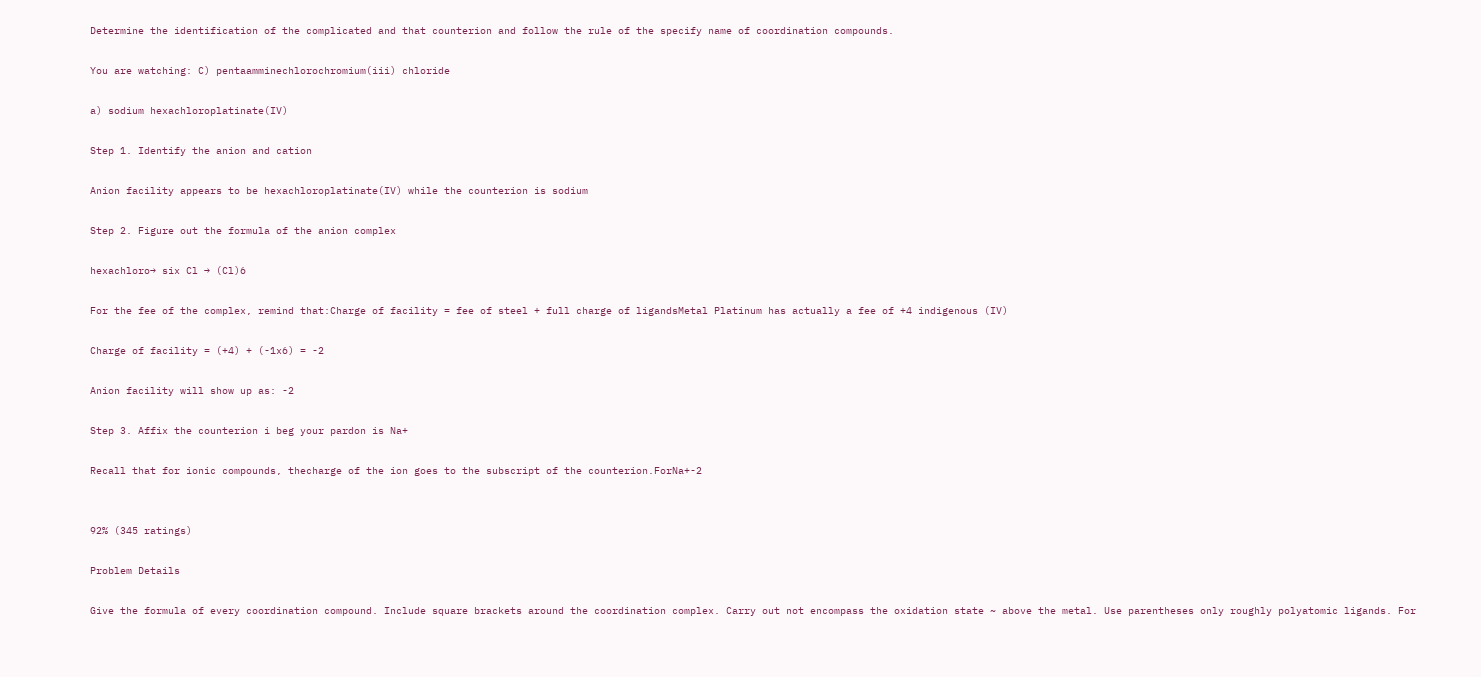Determine the identification of the complicated and that counterion and follow the rule of the specify name of coordination compounds.

You are watching: C) pentaamminechlorochromium(iii) chloride

a) sodium hexachloroplatinate(IV)

Step 1. Identify the anion and cation

Anion facility appears to be hexachloroplatinate(IV) while the counterion is sodium

Step 2. Figure out the formula of the anion complex

hexachloro→ six Cl → (Cl)6

For the fee of the complex, remind that:Charge of facility = fee of steel + full charge of ligandsMetal Platinum has actually a fee of +4 indigenous (IV)

Charge of facility = (+4) + (-1x6) = -2

Anion facility will show up as: -2

Step 3. Affix the counterion i beg your pardon is Na+

Recall that for ionic compounds, thecharge of the ion goes to the subscript of the counterion.ForNa+-2


92% (345 ratings)

Problem Details

Give the formula of every coordination compound. Include square brackets around the coordination complex. Carry out not encompass the oxidation state ~ above the metal. Use parentheses only roughly polyatomic ligands. For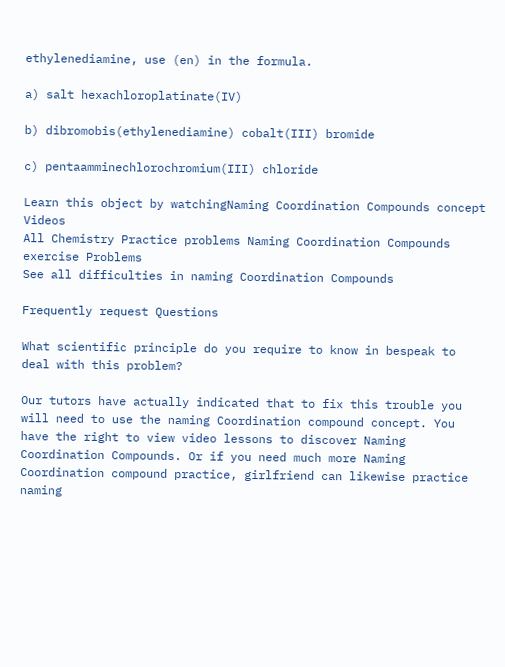ethylenediamine, use (en) in the formula.

a) salt hexachloroplatinate(IV)

b) dibromobis(ethylenediamine) cobalt(III) bromide

c) pentaamminechlorochromium(III) chloride

Learn this object by watchingNaming Coordination Compounds concept Videos
All Chemistry Practice problems Naming Coordination Compounds exercise Problems
See all difficulties in naming Coordination Compounds

Frequently request Questions

What scientific principle do you require to know in bespeak to deal with this problem?

Our tutors have actually indicated that to fix this trouble you will need to use the naming Coordination compound concept. You have the right to view video lessons to discover Naming Coordination Compounds. Or if you need much more Naming Coordination compound practice, girlfriend can likewise practice naming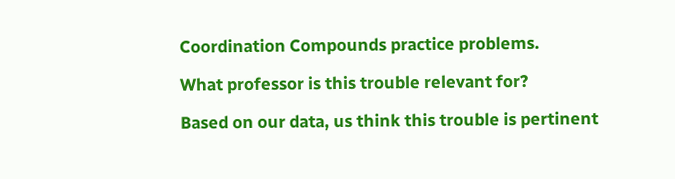Coordination Compounds practice problems.

What professor is this trouble relevant for?

Based on our data, us think this trouble is pertinent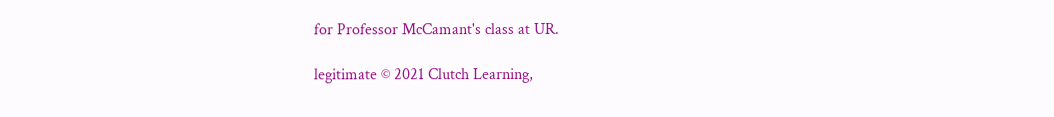for Professor McCamant's class at UR.

legitimate © 2021 Clutch Learning,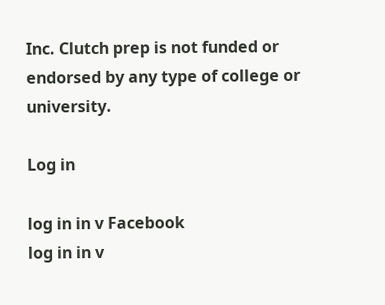Inc. Clutch prep is not funded or endorsed by any type of college or university.

Log in

log in in v Facebook
log in in v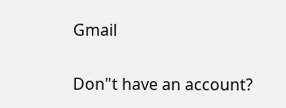Gmail

Don"t have an account?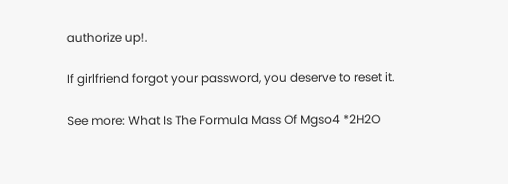authorize up!.

If girlfriend forgot your password, you deserve to reset it.

See more: What Is The Formula Mass Of Mgso4 *2H2O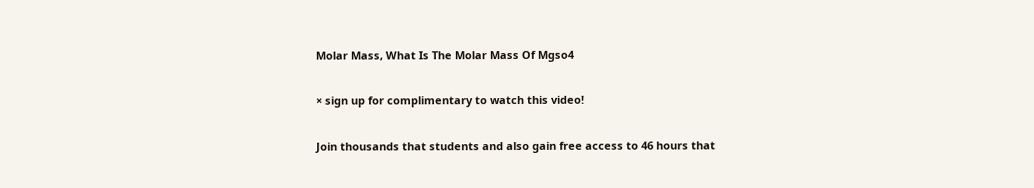Molar Mass, What Is The Molar Mass Of Mgso4

× sign up for complimentary to watch this video!

Join thousands that students and also gain free access to 46 hours that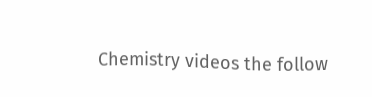Chemistry videos the follow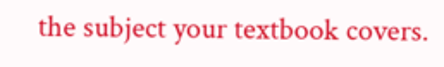the subject your textbook covers.